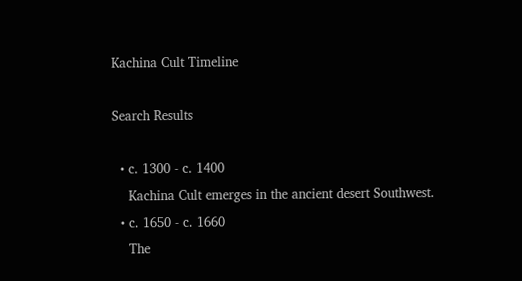Kachina Cult Timeline

Search Results

  • c. 1300 - c. 1400
    Kachina Cult emerges in the ancient desert Southwest.
  • c. 1650 - c. 1660
    The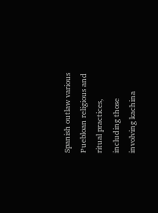Spanish outlaw various Puebloan religious and ritual practices, including those involving kachina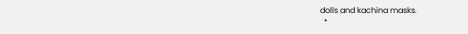dolls and kachina masks.
  •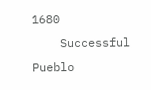1680
    Successful Pueblo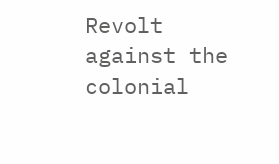Revolt against the colonial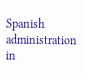Spanish administration in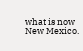what is now New Mexico.